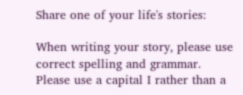Share one of your life's stories:

When writing your story, please use correct spelling and grammar. Please use a capital I rather than a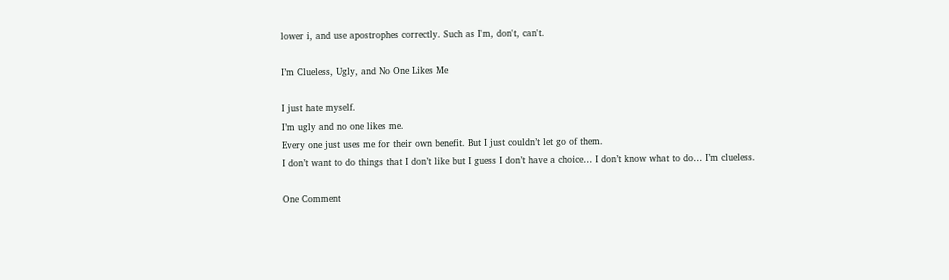lower i, and use apostrophes correctly. Such as I'm, don't, can't.

I’m Clueless, Ugly, and No One Likes Me

I just hate myself.
I’m ugly and no one likes me.
Every one just uses me for their own benefit. But I just couldn’t let go of them.
I don’t want to do things that I don’t like but I guess I don’t have a choice… I don’t know what to do… I’m clueless.

One Comment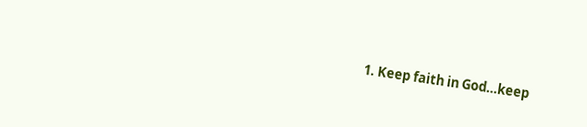1. Keep faith in God…keep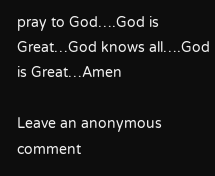pray to God….God is Great…God knows all….God is Great…Amen

Leave an anonymous comment